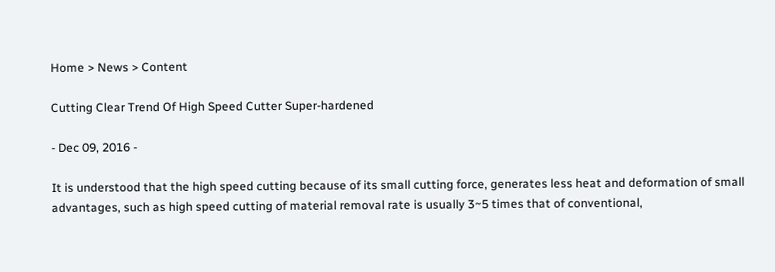Home > News > Content

Cutting Clear Trend Of High Speed Cutter Super-hardened

- Dec 09, 2016 -

It is understood that the high speed cutting because of its small cutting force, generates less heat and deformation of small advantages, such as high speed cutting of material removal rate is usually 3~5 times that of conventional,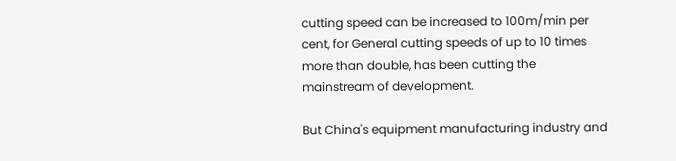cutting speed can be increased to 100m/min per cent, for General cutting speeds of up to 10 times more than double, has been cutting the mainstream of development.

But China's equipment manufacturing industry and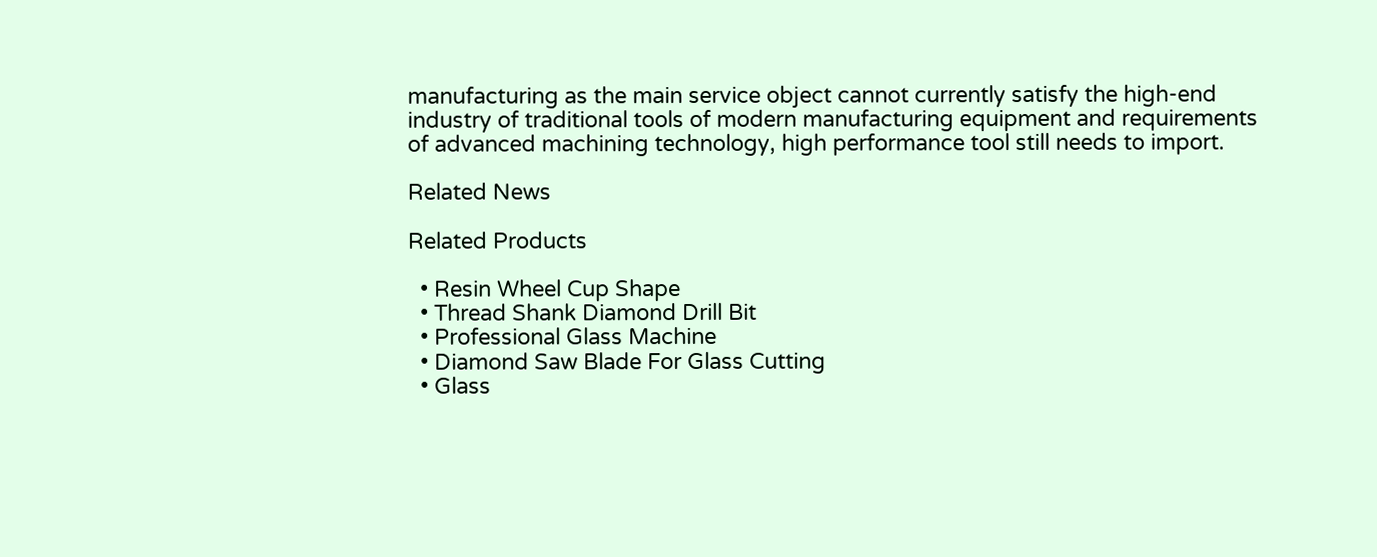manufacturing as the main service object cannot currently satisfy the high-end industry of traditional tools of modern manufacturing equipment and requirements of advanced machining technology, high performance tool still needs to import.

Related News

Related Products

  • Resin Wheel Cup Shape
  • Thread Shank Diamond Drill Bit
  • Professional Glass Machine
  • Diamond Saw Blade For Glass Cutting
  • Glass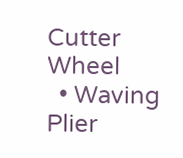Cutter Wheel
  • Waving Plier